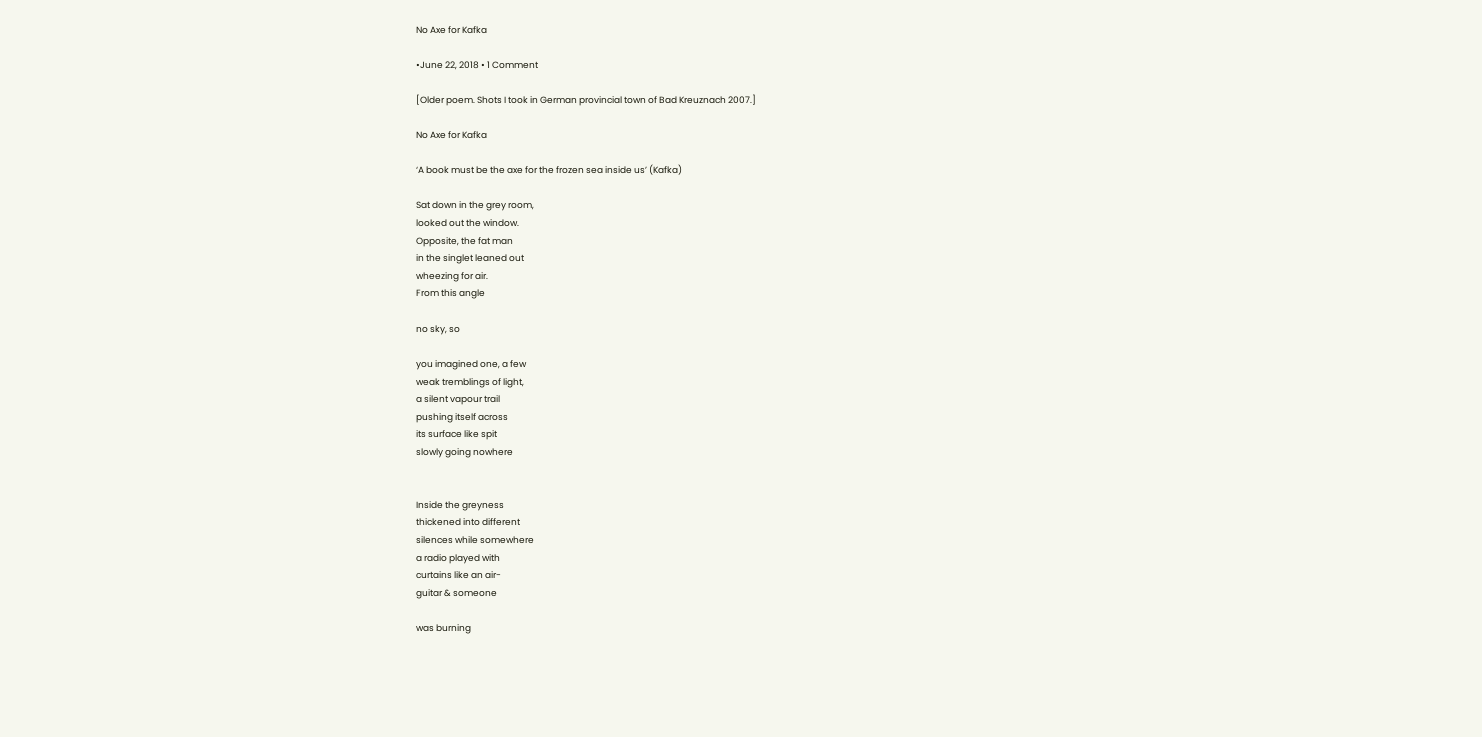No Axe for Kafka

•June 22, 2018 • 1 Comment

[Older poem. Shots I took in German provincial town of Bad Kreuznach 2007.]

No Axe for Kafka

‘A book must be the axe for the frozen sea inside us’ (Kafka)

Sat down in the grey room,
looked out the window.
Opposite, the fat man
in the singlet leaned out
wheezing for air.
From this angle

no sky, so

you imagined one, a few
weak tremblings of light,
a silent vapour trail
pushing itself across
its surface like spit
slowly going nowhere


Inside the greyness
thickened into different
silences while somewhere
a radio played with
curtains like an air-
guitar & someone

was burning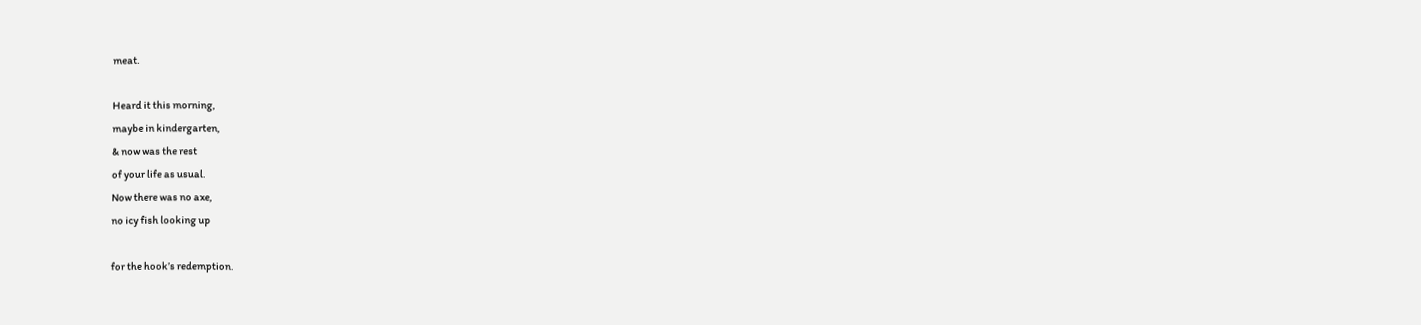meat.

Heard it this morning,
maybe in kindergarten,
& now was the rest
of your life as usual.
Now there was no axe,
no icy fish looking up

for the hook’s redemption.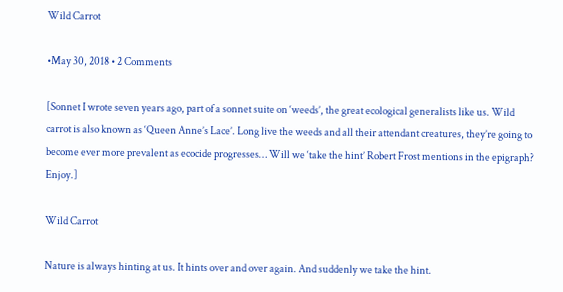Wild Carrot

•May 30, 2018 • 2 Comments

[Sonnet I wrote seven years ago, part of a sonnet suite on ‘weeds’, the great ecological generalists like us. Wild carrot is also known as ‘Queen Anne’s Lace’. Long live the weeds and all their attendant creatures, they’re going to become ever more prevalent as ecocide progresses… Will we ‘take the hint’ Robert Frost mentions in the epigraph? Enjoy.]

Wild Carrot

Nature is always hinting at us. It hints over and over again. And suddenly we take the hint.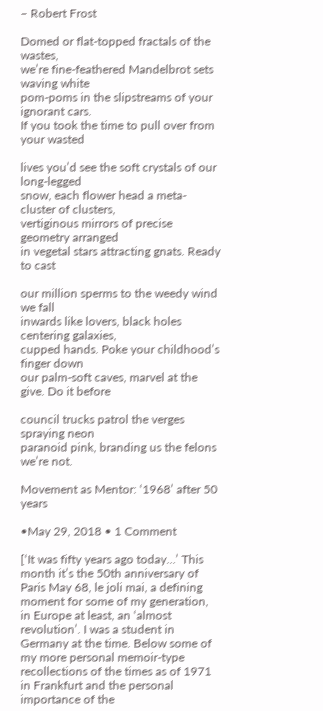– Robert Frost

Domed or flat-topped fractals of the wastes,
we’re fine-feathered Mandelbrot sets waving white
pom-poms in the slipstreams of your ignorant cars.
If you took the time to pull over from your wasted

lives you’d see the soft crystals of our long-legged
snow, each flower head a meta-cluster of clusters,
vertiginous mirrors of precise geometry arranged
in vegetal stars attracting gnats. Ready to cast

our million sperms to the weedy wind we fall
inwards like lovers, black holes centering galaxies,
cupped hands. Poke your childhood’s finger down
our palm-soft caves, marvel at the give. Do it before

council trucks patrol the verges spraying neon
paranoid pink, branding us the felons we’re not.

Movement as Mentor: ‘1968’ after 50 years

•May 29, 2018 • 1 Comment

[‘It was fifty years ago today…’ This month it’s the 50th anniversary of Paris May 68, le joli mai, a defining moment for some of my generation, in Europe at least, an ‘almost revolution’. I was a student in Germany at the time. Below some of my more personal memoir-type recollections of the times as of 1971 in Frankfurt and the personal importance of the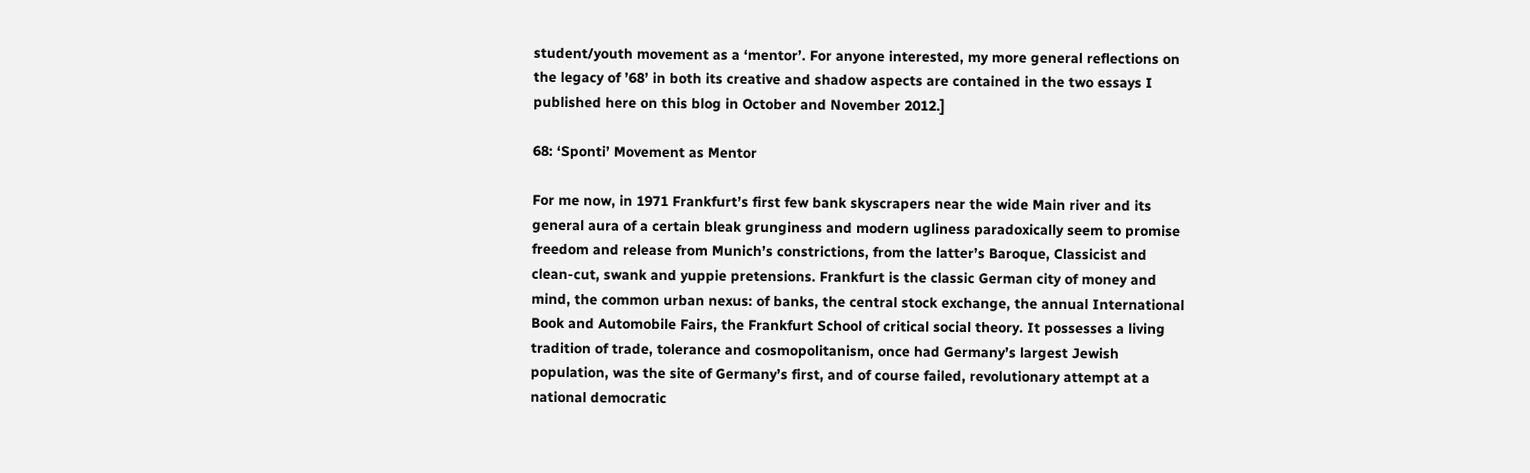student/youth movement as a ‘mentor’. For anyone interested, my more general reflections on the legacy of ’68’ in both its creative and shadow aspects are contained in the two essays I published here on this blog in October and November 2012.]

68: ‘Sponti’ Movement as Mentor

For me now, in 1971 Frankfurt’s first few bank skyscrapers near the wide Main river and its general aura of a certain bleak grunginess and modern ugliness paradoxically seem to promise freedom and release from Munich’s constrictions, from the latter’s Baroque, Classicist and clean-cut, swank and yuppie pretensions. Frankfurt is the classic German city of money and mind, the common urban nexus: of banks, the central stock exchange, the annual International Book and Automobile Fairs, the Frankfurt School of critical social theory. It possesses a living tradition of trade, tolerance and cosmopolitanism, once had Germany’s largest Jewish population, was the site of Germany’s first, and of course failed, revolutionary attempt at a national democratic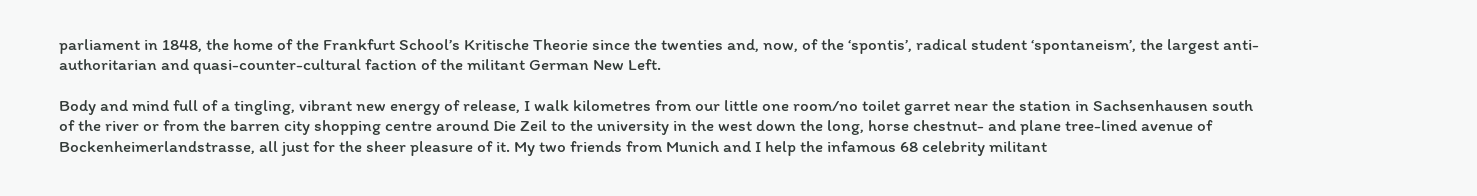parliament in 1848, the home of the Frankfurt School’s Kritische Theorie since the twenties and, now, of the ‘spontis’, radical student ‘spontaneism’, the largest anti-authoritarian and quasi-counter-cultural faction of the militant German New Left.

Body and mind full of a tingling, vibrant new energy of release, I walk kilometres from our little one room/no toilet garret near the station in Sachsenhausen south of the river or from the barren city shopping centre around Die Zeil to the university in the west down the long, horse chestnut- and plane tree-lined avenue of Bockenheimerlandstrasse, all just for the sheer pleasure of it. My two friends from Munich and I help the infamous 68 celebrity militant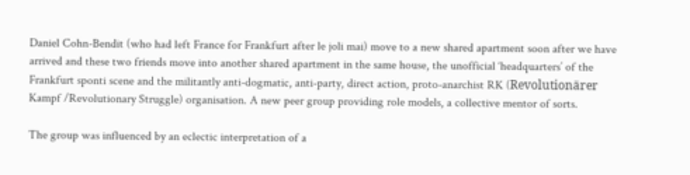Daniel Cohn-Bendit (who had left France for Frankfurt after le joli mai) move to a new shared apartment soon after we have arrived and these two friends move into another shared apartment in the same house, the unofficial ‘headquarters’ of the Frankfurt sponti scene and the militantly anti-dogmatic, anti-party, direct action, proto-anarchist RK (Revolutionärer Kampf /Revolutionary Struggle) organisation. A new peer group providing role models, a collective mentor of sorts.

The group was influenced by an eclectic interpretation of a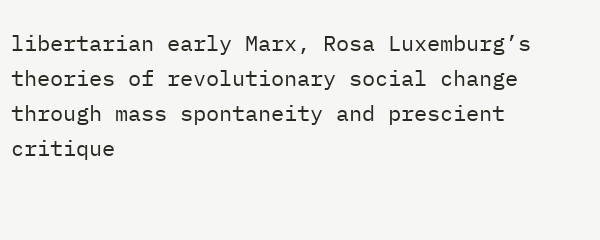libertarian early Marx, Rosa Luxemburg’s theories of revolutionary social change through mass spontaneity and prescient critique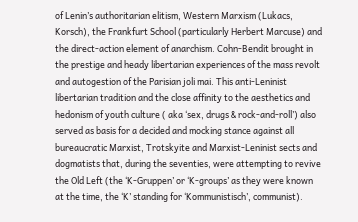of Lenin’s authoritarian elitism, Western Marxism (Lukacs, Korsch), the Frankfurt School (particularly Herbert Marcuse) and the direct-action element of anarchism. Cohn-Bendit brought in the prestige and heady libertarian experiences of the mass revolt and autogestion of the Parisian joli mai. This anti-Leninist libertarian tradition and the close affinity to the aesthetics and hedonism of youth culture ( aka ‘sex, drugs & rock-and-roll’) also served as basis for a decided and mocking stance against all bureaucratic Marxist, Trotskyite and Marxist-Leninist sects and dogmatists that, during the seventies, were attempting to revive the Old Left (the ‘K-Gruppen’ or ‘K-groups’ as they were known at the time, the ‘K’ standing for ‘Kommunistisch’, communist).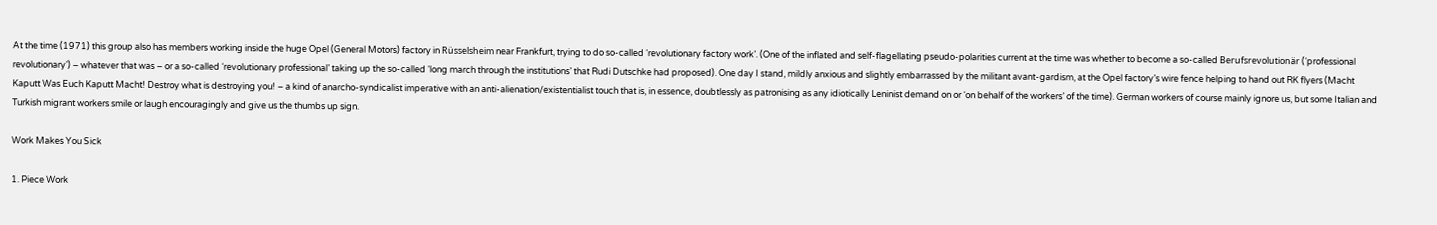At the time (1971) this group also has members working inside the huge Opel (General Motors) factory in Rüsselsheim near Frankfurt, trying to do so-called ‘revolutionary factory work’. (One of the inflated and self-flagellating pseudo-polarities current at the time was whether to become a so-called Berufsrevolutionär (‘professional revolutionary’) ‒ whatever that was ‒ or a so-called ‘revolutionary professional’ taking up the so-called ‘long march through the institutions’ that Rudi Dutschke had proposed). One day I stand, mildly anxious and slightly embarrassed by the militant avant-gardism, at the Opel factory’s wire fence helping to hand out RK flyers (Macht Kaputt Was Euch Kaputt Macht! Destroy what is destroying you! ‒ a kind of anarcho-syndicalist imperative with an anti-alienation/existentialist touch that is, in essence, doubtlessly as patronising as any idiotically Leninist demand on or ‘on behalf of the workers’ of the time). German workers of course mainly ignore us, but some Italian and Turkish migrant workers smile or laugh encouragingly and give us the thumbs up sign.

Work Makes You Sick

1. Piece Work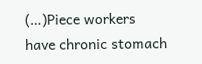(…)Piece workers have chronic stomach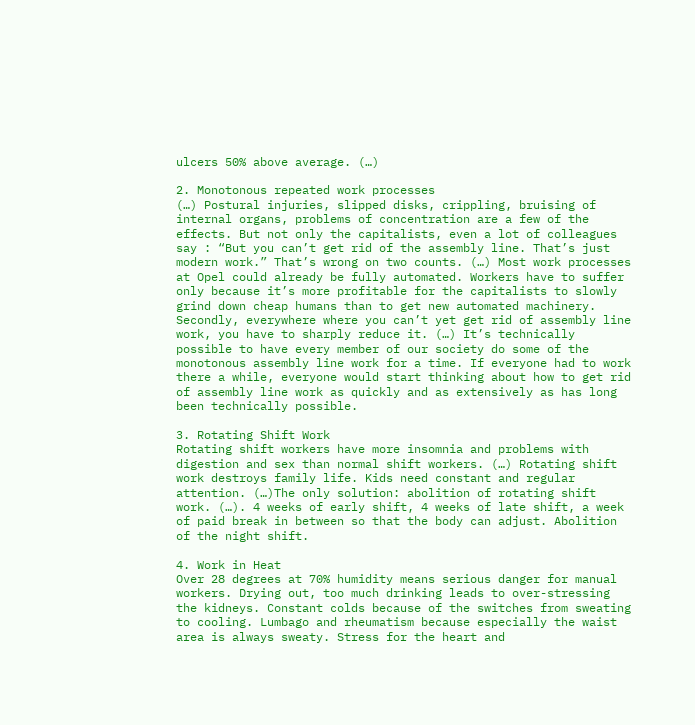ulcers 50% above average. (…)

2. Monotonous repeated work processes
(…) Postural injuries, slipped disks, crippling, bruising of internal organs, problems of concentration are a few of the effects. But not only the capitalists, even a lot of colleagues say : “But you can’t get rid of the assembly line. That’s just modern work.” That’s wrong on two counts. (…) Most work processes at Opel could already be fully automated. Workers have to suffer only because it’s more profitable for the capitalists to slowly grind down cheap humans than to get new automated machinery. Secondly, everywhere where you can’t yet get rid of assembly line work, you have to sharply reduce it. (…) It’s technically possible to have every member of our society do some of the monotonous assembly line work for a time. If everyone had to work there a while, everyone would start thinking about how to get rid of assembly line work as quickly and as extensively as has long been technically possible.

3. Rotating Shift Work
Rotating shift workers have more insomnia and problems with digestion and sex than normal shift workers. (…) Rotating shift work destroys family life. Kids need constant and regular attention. (…)The only solution: abolition of rotating shift work. (…). 4 weeks of early shift, 4 weeks of late shift, a week of paid break in between so that the body can adjust. Abolition of the night shift.

4. Work in Heat
Over 28 degrees at 70% humidity means serious danger for manual workers. Drying out, too much drinking leads to over-stressing the kidneys. Constant colds because of the switches from sweating to cooling. Lumbago and rheumatism because especially the waist area is always sweaty. Stress for the heart and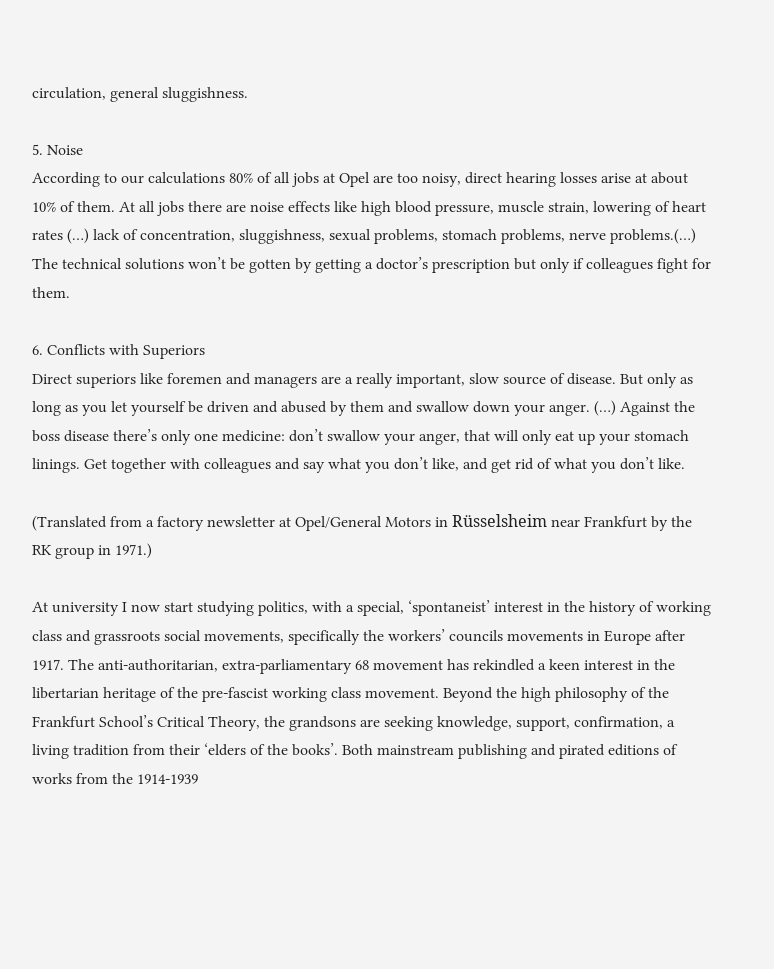circulation, general sluggishness.

5. Noise
According to our calculations 80% of all jobs at Opel are too noisy, direct hearing losses arise at about 10% of them. At all jobs there are noise effects like high blood pressure, muscle strain, lowering of heart rates (…) lack of concentration, sluggishness, sexual problems, stomach problems, nerve problems.(…) The technical solutions won’t be gotten by getting a doctor’s prescription but only if colleagues fight for them.

6. Conflicts with Superiors
Direct superiors like foremen and managers are a really important, slow source of disease. But only as long as you let yourself be driven and abused by them and swallow down your anger. (…) Against the boss disease there’s only one medicine: don’t swallow your anger, that will only eat up your stomach linings. Get together with colleagues and say what you don’t like, and get rid of what you don’t like.

(Translated from a factory newsletter at Opel/General Motors in Rüsselsheim near Frankfurt by the RK group in 1971.)

At university I now start studying politics, with a special, ‘spontaneist’ interest in the history of working class and grassroots social movements, specifically the workers’ councils movements in Europe after 1917. The anti-authoritarian, extra-parliamentary 68 movement has rekindled a keen interest in the libertarian heritage of the pre-fascist working class movement. Beyond the high philosophy of the Frankfurt School’s Critical Theory, the grandsons are seeking knowledge, support, confirmation, a living tradition from their ‘elders of the books’. Both mainstream publishing and pirated editions of works from the 1914-1939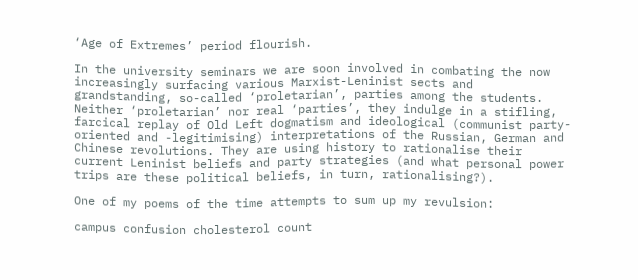‘Age of Extremes’ period flourish.

In the university seminars we are soon involved in combating the now increasingly surfacing various Marxist-Leninist sects and grandstanding, so-called ‘proletarian’, parties among the students. Neither ‘proletarian’ nor real ‘parties’, they indulge in a stifling, farcical replay of Old Left dogmatism and ideological (communist party-oriented and -legitimising) interpretations of the Russian, German and Chinese revolutions. They are using history to rationalise their current Leninist beliefs and party strategies (and what personal power trips are these political beliefs, in turn, rationalising?).

One of my poems of the time attempts to sum up my revulsion:

campus confusion cholesterol count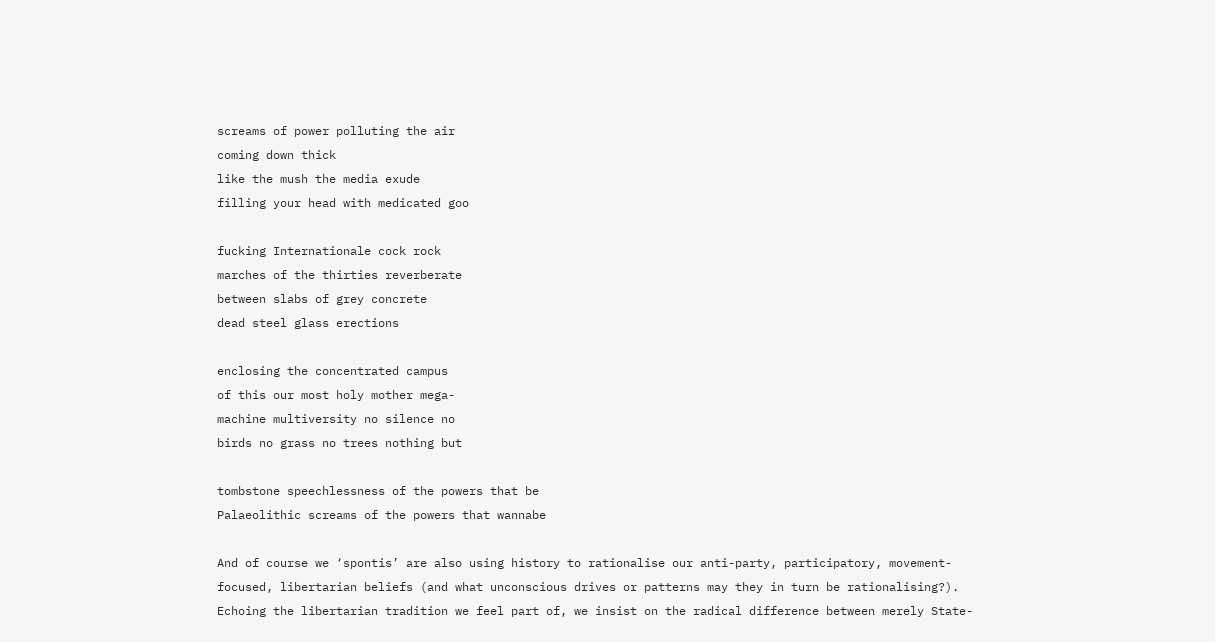screams of power polluting the air
coming down thick
like the mush the media exude
filling your head with medicated goo

fucking Internationale cock rock
marches of the thirties reverberate
between slabs of grey concrete
dead steel glass erections

enclosing the concentrated campus
of this our most holy mother mega-
machine multiversity no silence no
birds no grass no trees nothing but

tombstone speechlessness of the powers that be
Palaeolithic screams of the powers that wannabe

And of course we ‘spontis’ are also using history to rationalise our anti-party, participatory, movement-focused, libertarian beliefs (and what unconscious drives or patterns may they in turn be rationalising?). Echoing the libertarian tradition we feel part of, we insist on the radical difference between merely State-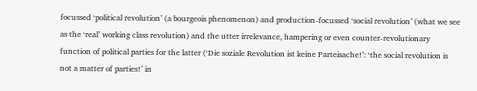focussed ‘political revolution’ (a bourgeois phenomenon) and production-focussed ‘social revolution’ (what we see as the ‘real’ working class revolution) and the utter irrelevance, hampering or even counter-revolutionary function of political parties for the latter (‘Die soziale Revolution ist keine Parteisache!’: ‘the social revolution is not a matter of parties!’ in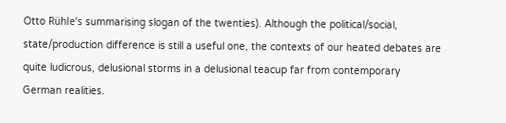Otto Rühle’s summarising slogan of the twenties). Although the political/social, state/production difference is still a useful one, the contexts of our heated debates are quite ludicrous, delusional storms in a delusional teacup far from contemporary German realities.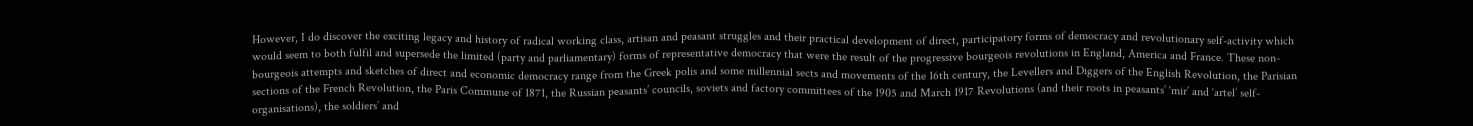However, I do discover the exciting legacy and history of radical working class, artisan and peasant struggles and their practical development of direct, participatory forms of democracy and revolutionary self-activity which would seem to both fulfil and supersede the limited (party and parliamentary) forms of representative democracy that were the result of the progressive bourgeois revolutions in England, America and France. These non-bourgeois attempts and sketches of direct and economic democracy range from the Greek polis and some millennial sects and movements of the 16th century, the Levellers and Diggers of the English Revolution, the Parisian sections of the French Revolution, the Paris Commune of 1871, the Russian peasants’ councils, soviets and factory committees of the 1905 and March 1917 Revolutions (and their roots in peasants’ ‘mir’ and ‘artel’ self-organisations), the soldiers’ and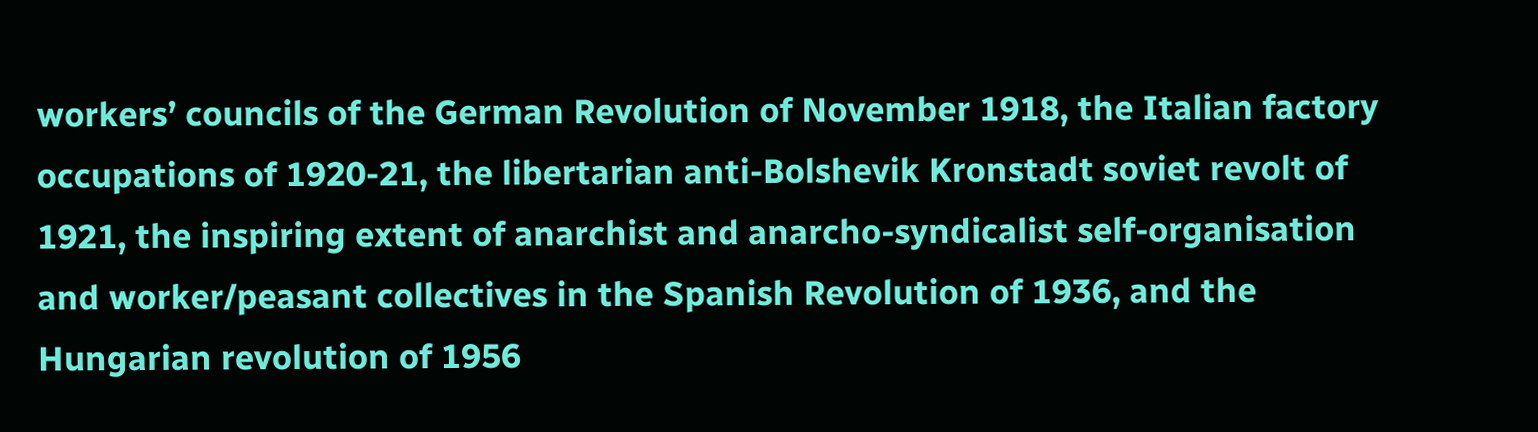workers’ councils of the German Revolution of November 1918, the Italian factory occupations of 1920-21, the libertarian anti-Bolshevik Kronstadt soviet revolt of 1921, the inspiring extent of anarchist and anarcho-syndicalist self-organisation and worker/peasant collectives in the Spanish Revolution of 1936, and the Hungarian revolution of 1956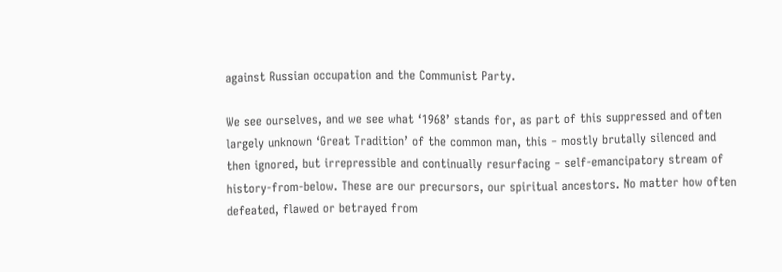against Russian occupation and the Communist Party.

We see ourselves, and we see what ‘1968’ stands for, as part of this suppressed and often largely unknown ‘Great Tradition’ of the common man, this ‒ mostly brutally silenced and then ignored, but irrepressible and continually resurfacing ‒ self-emancipatory stream of history-from-below. These are our precursors, our spiritual ancestors. No matter how often defeated, flawed or betrayed from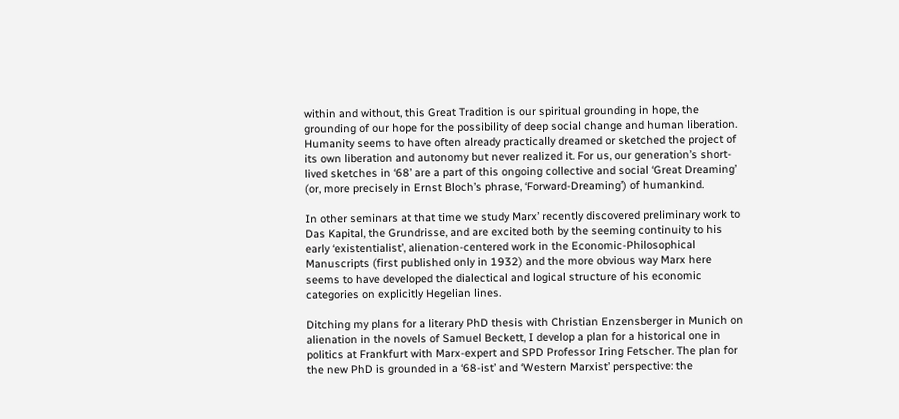within and without, this Great Tradition is our spiritual grounding in hope, the grounding of our hope for the possibility of deep social change and human liberation. Humanity seems to have often already practically dreamed or sketched the project of its own liberation and autonomy but never realized it. For us, our generation’s short-lived sketches in ‘68’ are a part of this ongoing collective and social ‘Great Dreaming’ (or, more precisely in Ernst Bloch’s phrase, ‘Forward-Dreaming’) of humankind.

In other seminars at that time we study Marx’ recently discovered preliminary work to Das Kapital, the Grundrisse, and are excited both by the seeming continuity to his early ‘existentialist’, alienation-centered work in the Economic-Philosophical Manuscripts (first published only in 1932) and the more obvious way Marx here seems to have developed the dialectical and logical structure of his economic categories on explicitly Hegelian lines.

Ditching my plans for a literary PhD thesis with Christian Enzensberger in Munich on alienation in the novels of Samuel Beckett, I develop a plan for a historical one in politics at Frankfurt with Marx-expert and SPD Professor Iring Fetscher. The plan for the new PhD is grounded in a ‘68-ist’ and ‘Western Marxist’ perspective: the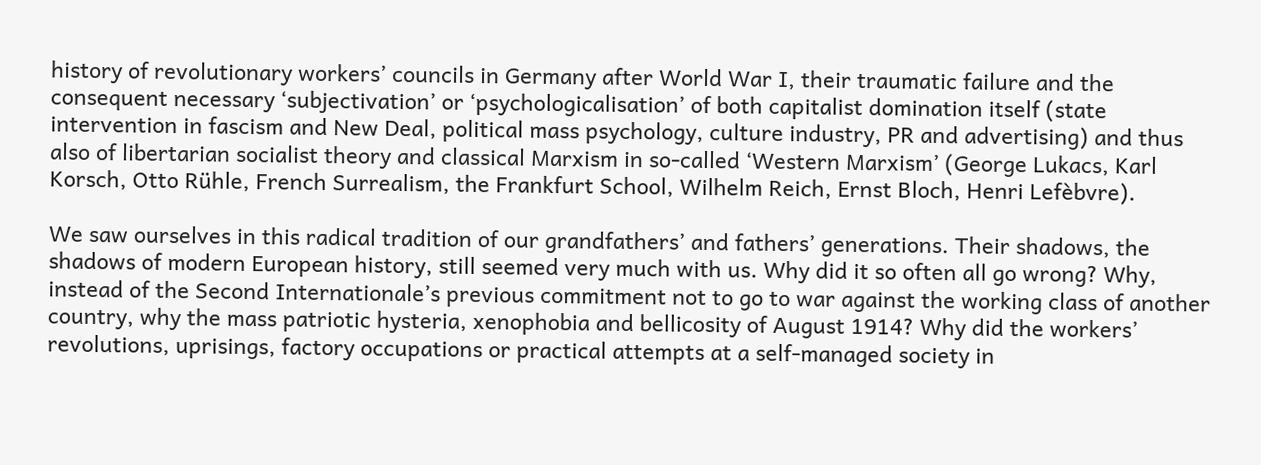history of revolutionary workers’ councils in Germany after World War I, their traumatic failure and the consequent necessary ‘subjectivation’ or ‘psychologicalisation’ of both capitalist domination itself (state intervention in fascism and New Deal, political mass psychology, culture industry, PR and advertising) and thus also of libertarian socialist theory and classical Marxism in so-called ‘Western Marxism’ (George Lukacs, Karl Korsch, Otto Rühle, French Surrealism, the Frankfurt School, Wilhelm Reich, Ernst Bloch, Henri Lefèbvre).

We saw ourselves in this radical tradition of our grandfathers’ and fathers’ generations. Their shadows, the shadows of modern European history, still seemed very much with us. Why did it so often all go wrong? Why, instead of the Second Internationale’s previous commitment not to go to war against the working class of another country, why the mass patriotic hysteria, xenophobia and bellicosity of August 1914? Why did the workers’ revolutions, uprisings, factory occupations or practical attempts at a self-managed society in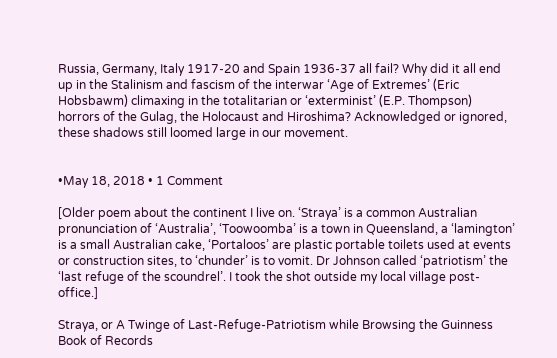Russia, Germany, Italy 1917-20 and Spain 1936-37 all fail? Why did it all end up in the Stalinism and fascism of the interwar ‘Age of Extremes’ (Eric Hobsbawm) climaxing in the totalitarian or ‘exterminist’ (E.P. Thompson) horrors of the Gulag, the Holocaust and Hiroshima? Acknowledged or ignored, these shadows still loomed large in our movement.


•May 18, 2018 • 1 Comment

[Older poem about the continent I live on. ‘Straya’ is a common Australian pronunciation of ‘Australia’, ‘Toowoomba’ is a town in Queensland, a ‘lamington’ is a small Australian cake, ‘Portaloos’ are plastic portable toilets used at events or construction sites, to ‘chunder’ is to vomit. Dr Johnson called ‘patriotism’ the ‘last refuge of the scoundrel’. I took the shot outside my local village post-office.]

Straya, or A Twinge of Last-Refuge-Patriotism while Browsing the Guinness Book of Records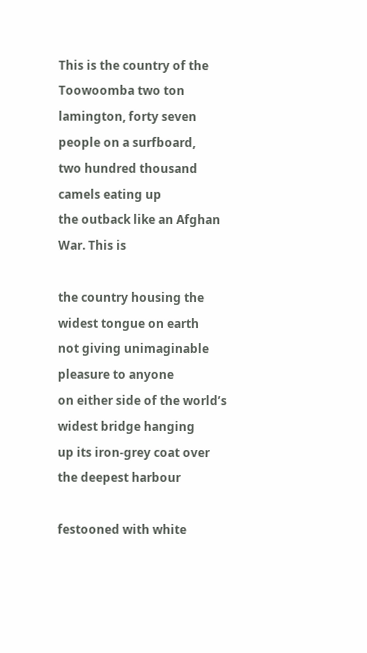This is the country of the Toowoomba two ton
lamington, forty seven people on a surfboard,
two hundred thousand camels eating up
the outback like an Afghan War. This is

the country housing the widest tongue on earth
not giving unimaginable pleasure to anyone
on either side of the world’s widest bridge hanging
up its iron-grey coat over the deepest harbour

festooned with white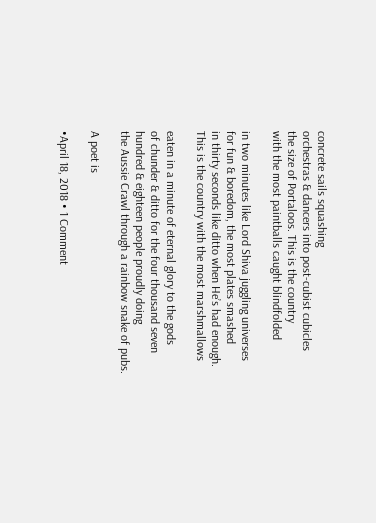concrete sails squashing
orchestras & dancers into post-cubist cubicles
the size of Portaloos. This is the country
with the most paintballs caught blindfolded

in two minutes like Lord Shiva juggling universes
for fun & boredom, the most plates smashed
in thirty seconds like ditto when He’s had enough.
This is the country with the most marshmallows

eaten in a minute of eternal glory to the gods
of chunder & ditto for the four thousand seven
hundred & eighteen people proudly doing
the Aussie Crawl through a rainbow snake of pubs.

A poet is

•April 18, 2018 • 1 Comment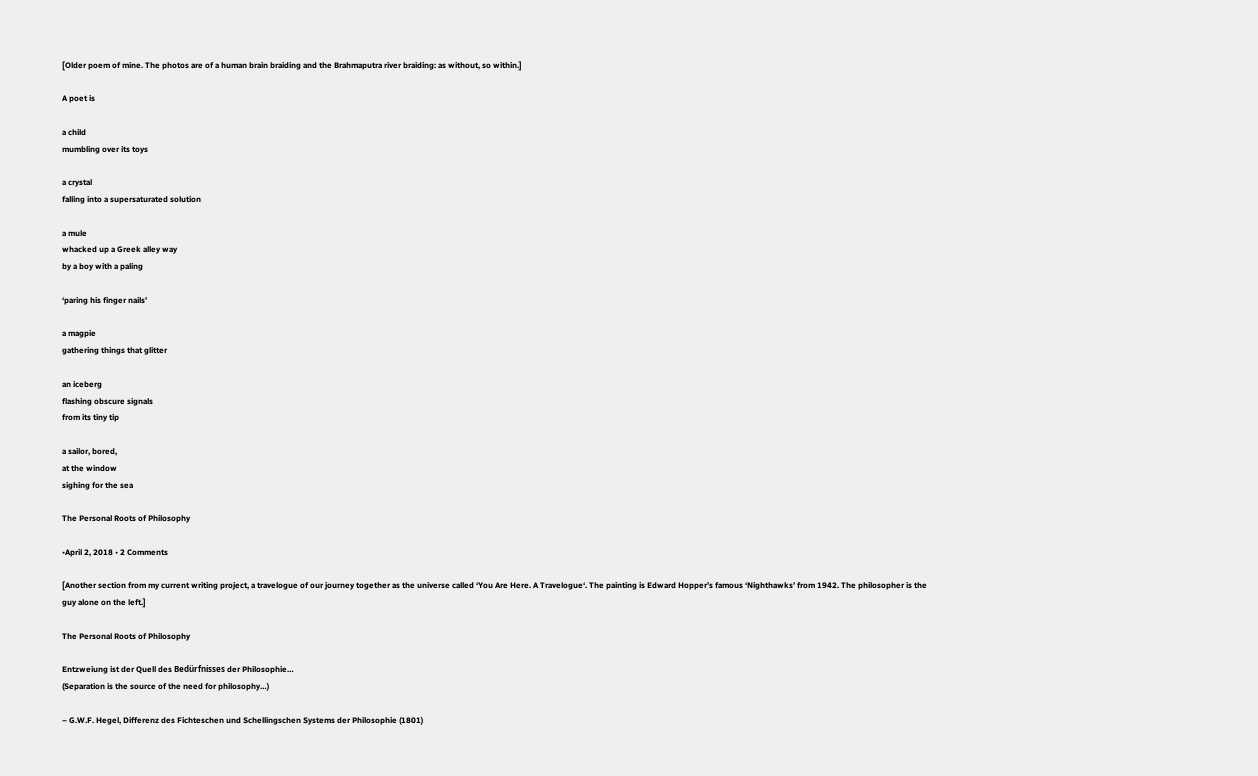[Older poem of mine. The photos are of a human brain braiding and the Brahmaputra river braiding: as without, so within.]

A poet is

a child
mumbling over its toys

a crystal
falling into a supersaturated solution

a mule
whacked up a Greek alley way
by a boy with a paling

‘paring his finger nails’

a magpie
gathering things that glitter

an iceberg
flashing obscure signals
from its tiny tip

a sailor, bored,
at the window
sighing for the sea

The Personal Roots of Philosophy

•April 2, 2018 • 2 Comments

[Another section from my current writing project, a travelogue of our journey together as the universe called ‘You Are Here. A Travelogue‘. The painting is Edward Hopper’s famous ‘Nighthawks’ from 1942. The philosopher is the guy alone on the left.]

The Personal Roots of Philosophy

Entzweiung ist der Quell des Bedürfnisses der Philosophie…
(Separation is the source of the need for philosophy…)

– G.W.F. Hegel, Differenz des Fichteschen und Schellingschen Systems der Philosophie (1801)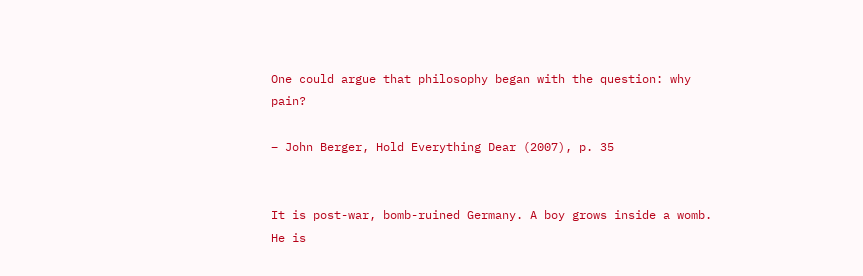One could argue that philosophy began with the question: why pain?

– John Berger, Hold Everything Dear (2007), p. 35


It is post-war, bomb-ruined Germany. A boy grows inside a womb. He is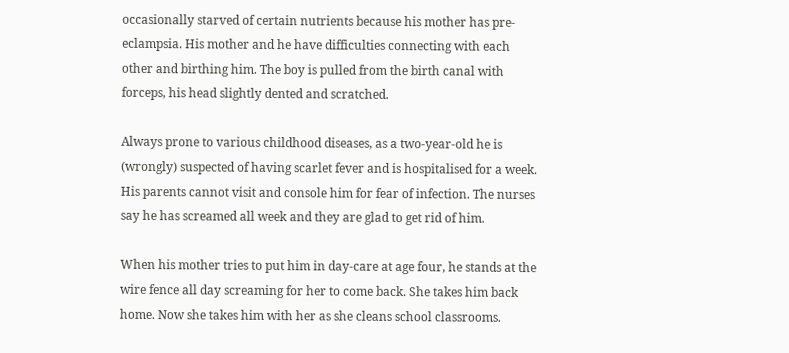occasionally starved of certain nutrients because his mother has pre-eclampsia. His mother and he have difficulties connecting with each other and birthing him. The boy is pulled from the birth canal with forceps, his head slightly dented and scratched.

Always prone to various childhood diseases, as a two-year-old he is (wrongly) suspected of having scarlet fever and is hospitalised for a week. His parents cannot visit and console him for fear of infection. The nurses say he has screamed all week and they are glad to get rid of him.

When his mother tries to put him in day-care at age four, he stands at the wire fence all day screaming for her to come back. She takes him back home. Now she takes him with her as she cleans school classrooms.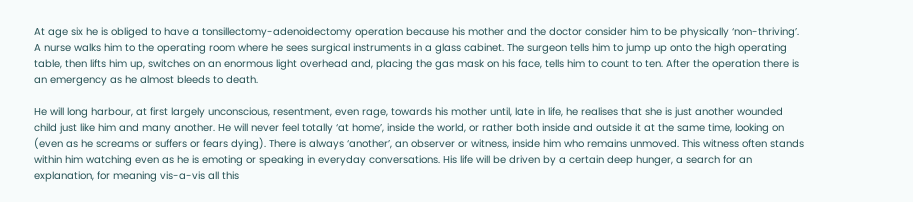At age six he is obliged to have a tonsillectomy-adenoidectomy operation because his mother and the doctor consider him to be physically ‘non-thriving’. A nurse walks him to the operating room where he sees surgical instruments in a glass cabinet. The surgeon tells him to jump up onto the high operating table, then lifts him up, switches on an enormous light overhead and, placing the gas mask on his face, tells him to count to ten. After the operation there is an emergency as he almost bleeds to death.

He will long harbour, at first largely unconscious, resentment, even rage, towards his mother until, late in life, he realises that she is just another wounded child just like him and many another. He will never feel totally ‘at home’, inside the world, or rather both inside and outside it at the same time, looking on (even as he screams or suffers or fears dying). There is always ‘another’, an observer or witness, inside him who remains unmoved. This witness often stands within him watching even as he is emoting or speaking in everyday conversations. His life will be driven by a certain deep hunger, a search for an explanation, for meaning vis-a-vis all this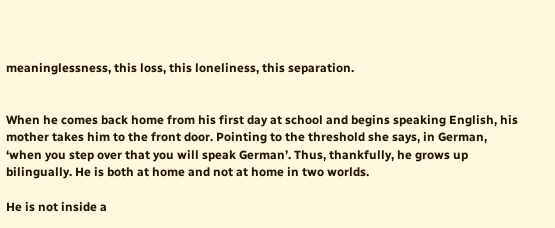meaninglessness, this loss, this loneliness, this separation.


When he comes back home from his first day at school and begins speaking English, his mother takes him to the front door. Pointing to the threshold she says, in German, ‘when you step over that you will speak German’. Thus, thankfully, he grows up bilingually. He is both at home and not at home in two worlds.

He is not inside a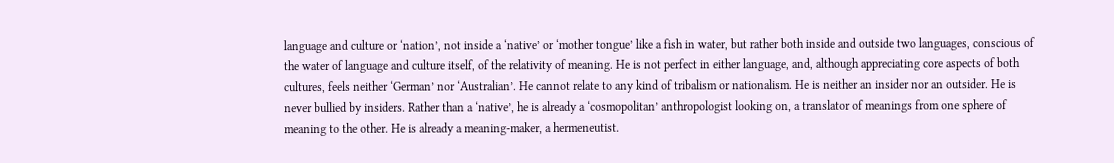language and culture or ‘nation’, not inside a ‘native’ or ‘mother tongue’ like a fish in water, but rather both inside and outside two languages, conscious of the water of language and culture itself, of the relativity of meaning. He is not perfect in either language, and, although appreciating core aspects of both cultures, feels neither ‘German’ nor ‘Australian’. He cannot relate to any kind of tribalism or nationalism. He is neither an insider nor an outsider. He is never bullied by insiders. Rather than a ‘native’, he is already a ‘cosmopolitan’ anthropologist looking on, a translator of meanings from one sphere of meaning to the other. He is already a meaning-maker, a hermeneutist.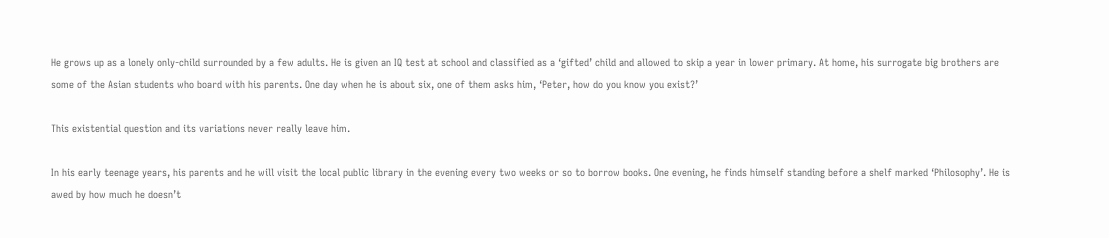He grows up as a lonely only-child surrounded by a few adults. He is given an IQ test at school and classified as a ‘gifted’ child and allowed to skip a year in lower primary. At home, his surrogate big brothers are some of the Asian students who board with his parents. One day when he is about six, one of them asks him, ‘Peter, how do you know you exist?’

This existential question and its variations never really leave him.

In his early teenage years, his parents and he will visit the local public library in the evening every two weeks or so to borrow books. One evening, he finds himself standing before a shelf marked ‘Philosophy’. He is awed by how much he doesn’t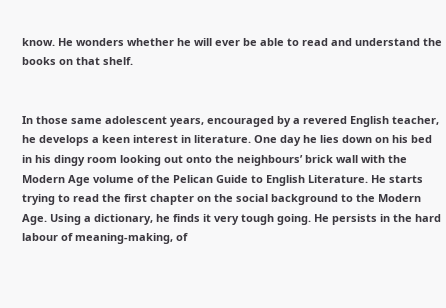know. He wonders whether he will ever be able to read and understand the books on that shelf.


In those same adolescent years, encouraged by a revered English teacher, he develops a keen interest in literature. One day he lies down on his bed in his dingy room looking out onto the neighbours’ brick wall with the Modern Age volume of the Pelican Guide to English Literature. He starts trying to read the first chapter on the social background to the Modern Age. Using a dictionary, he finds it very tough going. He persists in the hard labour of meaning-making, of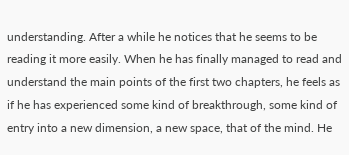understanding. After a while he notices that he seems to be reading it more easily. When he has finally managed to read and understand the main points of the first two chapters, he feels as if he has experienced some kind of breakthrough, some kind of entry into a new dimension, a new space, that of the mind. He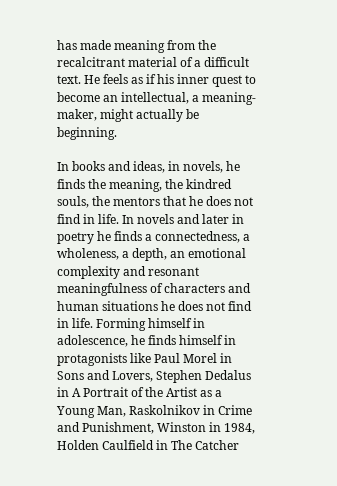has made meaning from the recalcitrant material of a difficult text. He feels as if his inner quest to become an intellectual, a meaning-maker, might actually be beginning.

In books and ideas, in novels, he finds the meaning, the kindred souls, the mentors that he does not find in life. In novels and later in poetry he finds a connectedness, a wholeness, a depth, an emotional complexity and resonant meaningfulness of characters and human situations he does not find in life. Forming himself in adolescence, he finds himself in protagonists like Paul Morel in Sons and Lovers, Stephen Dedalus in A Portrait of the Artist as a Young Man, Raskolnikov in Crime and Punishment, Winston in 1984, Holden Caulfield in The Catcher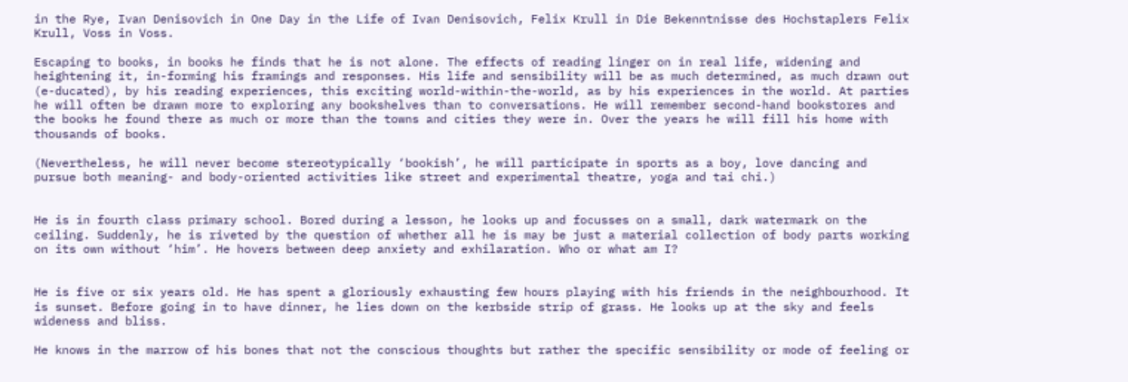in the Rye, Ivan Denisovich in One Day in the Life of Ivan Denisovich, Felix Krull in Die Bekenntnisse des Hochstaplers Felix Krull, Voss in Voss.

Escaping to books, in books he finds that he is not alone. The effects of reading linger on in real life, widening and heightening it, in-forming his framings and responses. His life and sensibility will be as much determined, as much drawn out (e-ducated), by his reading experiences, this exciting world-within-the-world, as by his experiences in the world. At parties he will often be drawn more to exploring any bookshelves than to conversations. He will remember second-hand bookstores and the books he found there as much or more than the towns and cities they were in. Over the years he will fill his home with thousands of books.

(Nevertheless, he will never become stereotypically ‘bookish’, he will participate in sports as a boy, love dancing and pursue both meaning- and body-oriented activities like street and experimental theatre, yoga and tai chi.)


He is in fourth class primary school. Bored during a lesson, he looks up and focusses on a small, dark watermark on the ceiling. Suddenly, he is riveted by the question of whether all he is may be just a material collection of body parts working on its own without ‘him’. He hovers between deep anxiety and exhilaration. Who or what am I?


He is five or six years old. He has spent a gloriously exhausting few hours playing with his friends in the neighbourhood. It is sunset. Before going in to have dinner, he lies down on the kerbside strip of grass. He looks up at the sky and feels wideness and bliss.

He knows in the marrow of his bones that not the conscious thoughts but rather the specific sensibility or mode of feeling or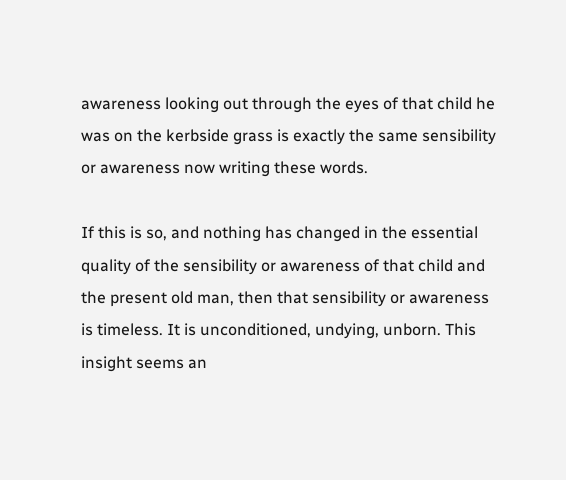awareness looking out through the eyes of that child he was on the kerbside grass is exactly the same sensibility or awareness now writing these words.

If this is so, and nothing has changed in the essential quality of the sensibility or awareness of that child and the present old man, then that sensibility or awareness is timeless. It is unconditioned, undying, unborn. This insight seems an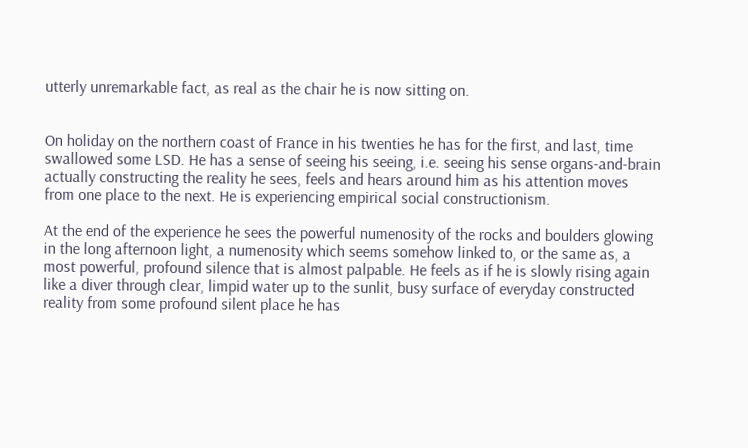utterly unremarkable fact, as real as the chair he is now sitting on.


On holiday on the northern coast of France in his twenties he has for the first, and last, time swallowed some LSD. He has a sense of seeing his seeing, i.e. seeing his sense organs-and-brain actually constructing the reality he sees, feels and hears around him as his attention moves from one place to the next. He is experiencing empirical social constructionism.

At the end of the experience he sees the powerful numenosity of the rocks and boulders glowing in the long afternoon light, a numenosity which seems somehow linked to, or the same as, a most powerful, profound silence that is almost palpable. He feels as if he is slowly rising again like a diver through clear, limpid water up to the sunlit, busy surface of everyday constructed reality from some profound silent place he has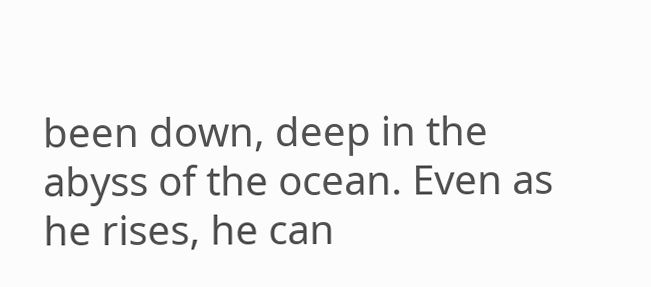been down, deep in the abyss of the ocean. Even as he rises, he can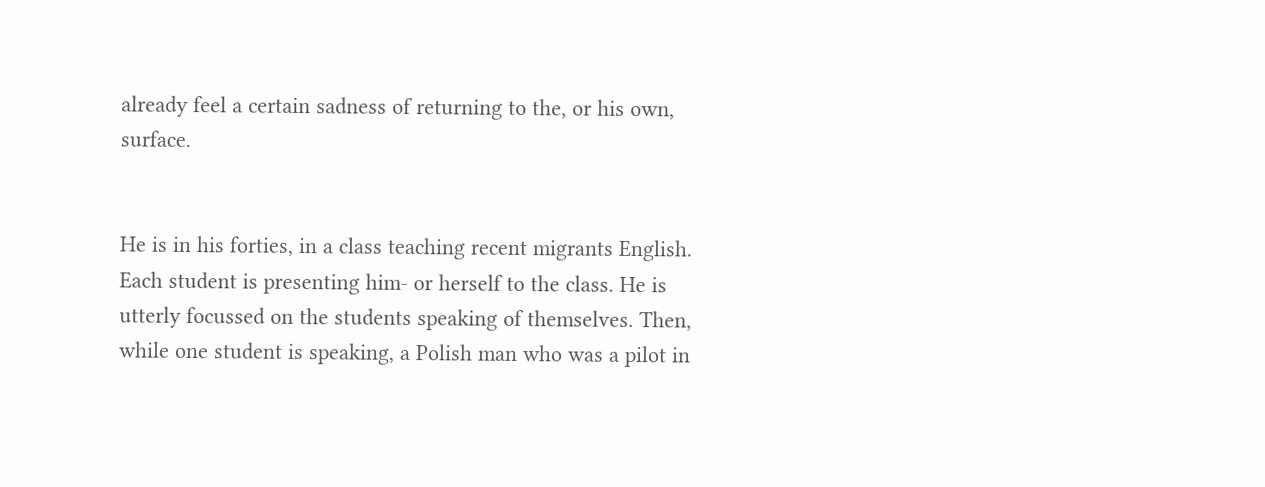already feel a certain sadness of returning to the, or his own, surface.


He is in his forties, in a class teaching recent migrants English. Each student is presenting him- or herself to the class. He is utterly focussed on the students speaking of themselves. Then, while one student is speaking, a Polish man who was a pilot in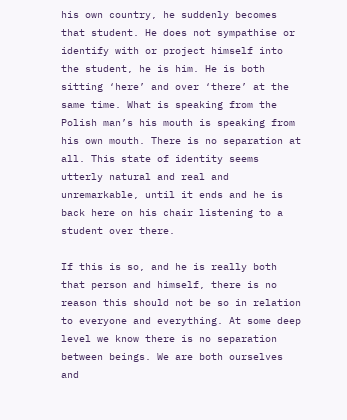his own country, he suddenly becomes that student. He does not sympathise or identify with or project himself into the student, he is him. He is both sitting ‘here’ and over ‘there’ at the same time. What is speaking from the Polish man’s his mouth is speaking from his own mouth. There is no separation at all. This state of identity seems utterly natural and real and unremarkable, until it ends and he is back here on his chair listening to a student over there.

If this is so, and he is really both that person and himself, there is no reason this should not be so in relation to everyone and everything. At some deep level we know there is no separation between beings. We are both ourselves and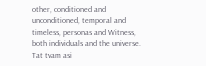other, conditioned and unconditioned, temporal and timeless, personas and Witness, both individuals and the universe. Tat tvam asi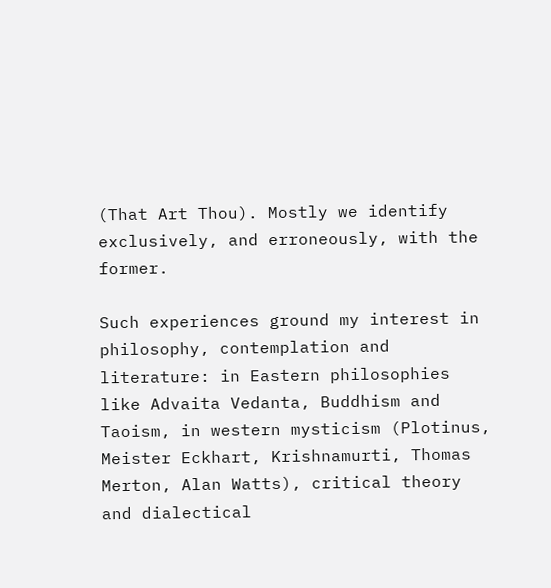(That Art Thou). Mostly we identify exclusively, and erroneously, with the former.

Such experiences ground my interest in philosophy, contemplation and literature: in Eastern philosophies like Advaita Vedanta, Buddhism and Taoism, in western mysticism (Plotinus, Meister Eckhart, Krishnamurti, Thomas Merton, Alan Watts), critical theory and dialectical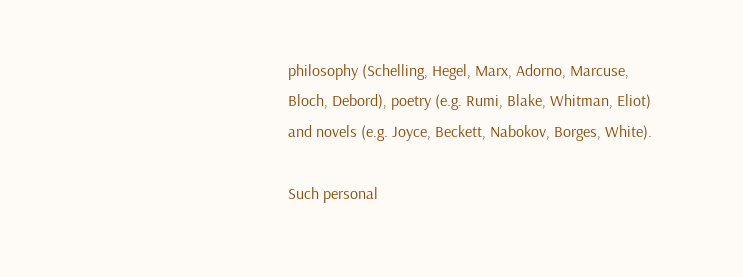philosophy (Schelling, Hegel, Marx, Adorno, Marcuse, Bloch, Debord), poetry (e.g. Rumi, Blake, Whitman, Eliot) and novels (e.g. Joyce, Beckett, Nabokov, Borges, White).

Such personal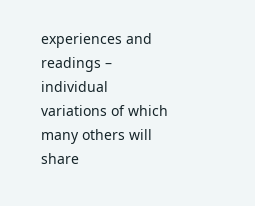experiences and readings – individual variations of which many others will share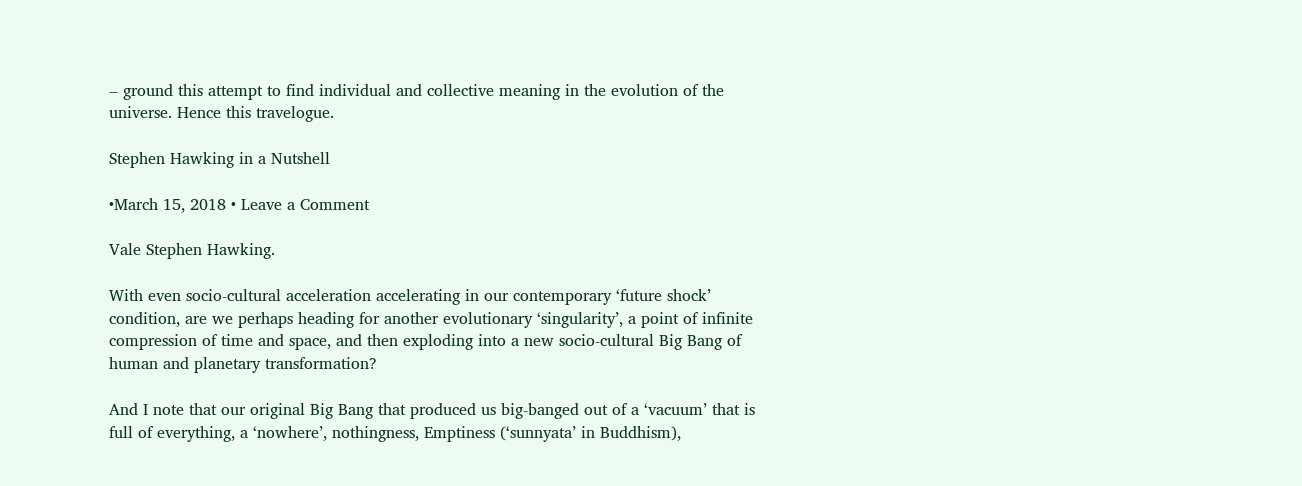‒ ground this attempt to find individual and collective meaning in the evolution of the universe. Hence this travelogue.

Stephen Hawking in a Nutshell

•March 15, 2018 • Leave a Comment

Vale Stephen Hawking.

With even socio-cultural acceleration accelerating in our contemporary ‘future shock’ condition, are we perhaps heading for another evolutionary ‘singularity’, a point of infinite compression of time and space, and then exploding into a new socio-cultural Big Bang of human and planetary transformation?

And I note that our original Big Bang that produced us big-banged out of a ‘vacuum’ that is full of everything, a ‘nowhere’, nothingness, Emptiness (‘sunnyata’ in Buddhism),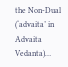the Non-Dual (‘advaita’ in Advaita Vedanta)…